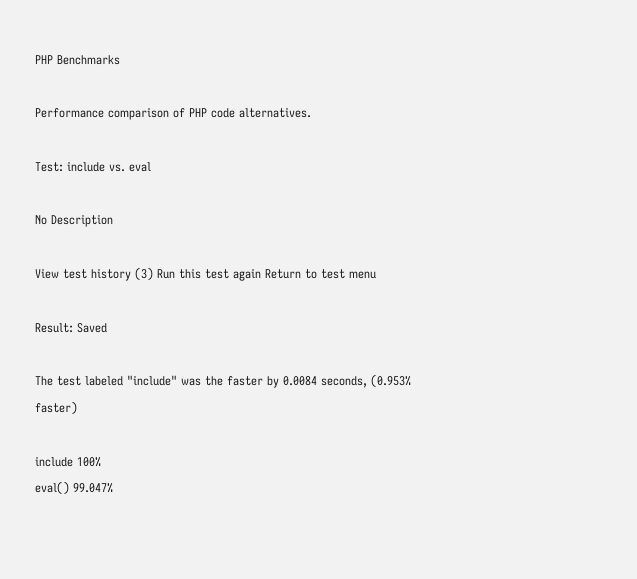PHP Benchmarks

Performance comparison of PHP code alternatives.

Test: include vs. eval

No Description

View test history (3) Run this test again Return to test menu

Result: Saved

The test labeled "include" was the faster by 0.0084 seconds, (0.953% faster)

include 100%
eval() 99.047%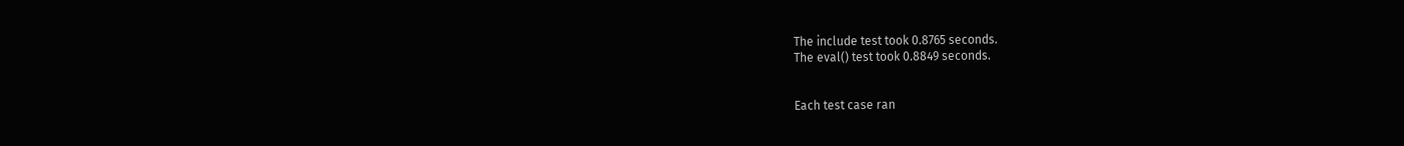The include test took 0.8765 seconds.
The eval() test took 0.8849 seconds.


Each test case ran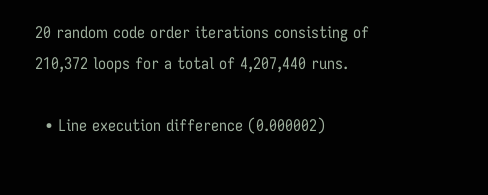20 random code order iterations consisting of 210,372 loops for a total of 4,207,440 runs.

  • Line execution difference (0.000002)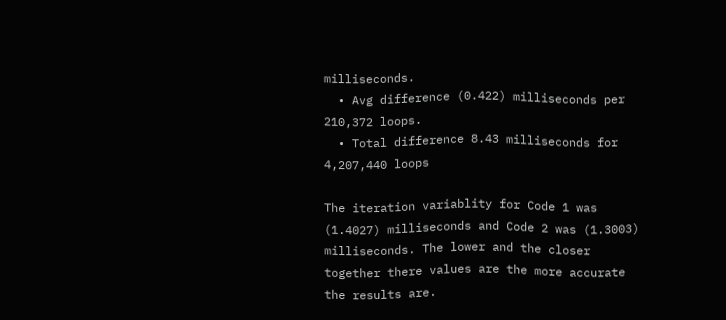milliseconds.
  • Avg difference (0.422) milliseconds per 210,372 loops.
  • Total difference 8.43 milliseconds for 4,207,440 loops

The iteration variablity for Code 1 was (1.4027) milliseconds and Code 2 was (1.3003) milliseconds. The lower and the closer together there values are the more accurate the results are.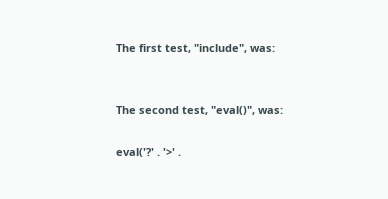The first test, "include", was:


The second test, "eval()", was:

eval('?' . '>' .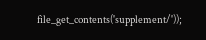file_get_contents('supplement/'));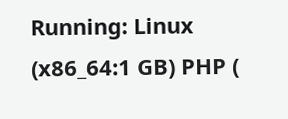Running: Linux (x86_64:1 GB) PHP (